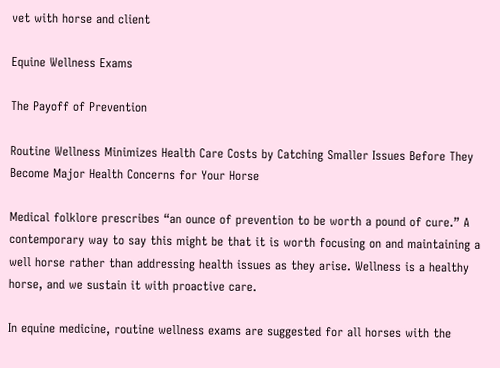vet with horse and client

Equine Wellness Exams

The Payoff of Prevention

Routine Wellness Minimizes Health Care Costs by Catching Smaller Issues Before They Become Major Health Concerns for Your Horse

Medical folklore prescribes “an ounce of prevention to be worth a pound of cure.” A contemporary way to say this might be that it is worth focusing on and maintaining a well horse rather than addressing health issues as they arise. Wellness is a healthy horse, and we sustain it with proactive care.

In equine medicine, routine wellness exams are suggested for all horses with the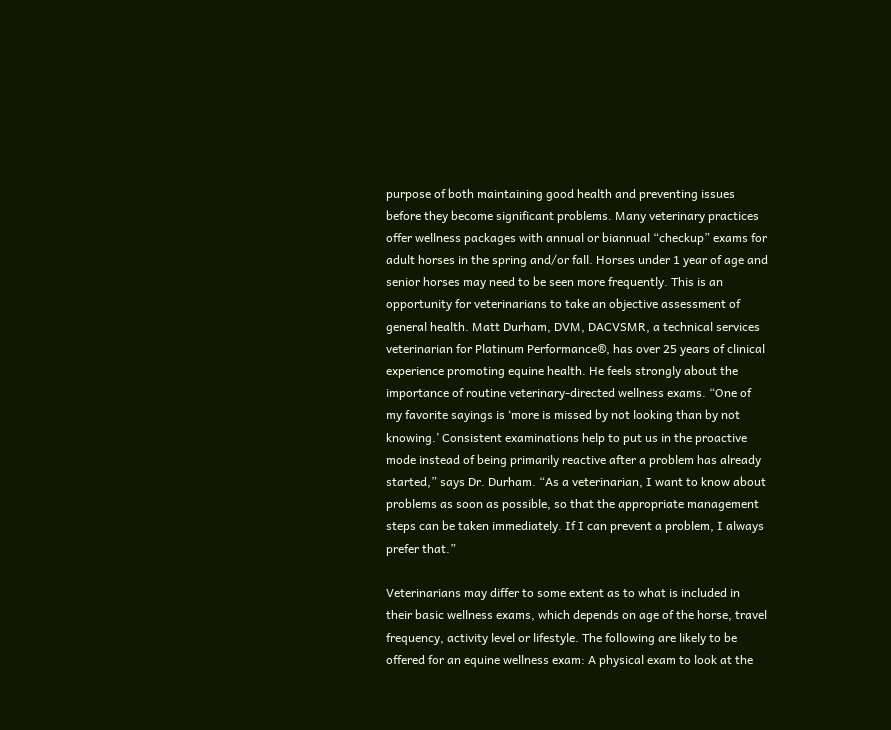purpose of both maintaining good health and preventing issues before they become significant problems. Many veterinary practices offer wellness packages with annual or biannual “checkup” exams for adult horses in the spring and/or fall. Horses under 1 year of age and senior horses may need to be seen more frequently. This is an opportunity for veterinarians to take an objective assessment of general health. Matt Durham, DVM, DACVSMR, a technical services veterinarian for Platinum Performance®, has over 25 years of clinical experience promoting equine health. He feels strongly about the importance of routine veterinary-directed wellness exams. “One of my favorite sayings is ‘more is missed by not looking than by not knowing.’ Consistent examinations help to put us in the proactive mode instead of being primarily reactive after a problem has already started,” says Dr. Durham. “As a veterinarian, I want to know about problems as soon as possible, so that the appropriate management steps can be taken immediately. If I can prevent a problem, I always prefer that.”

Veterinarians may differ to some extent as to what is included in their basic wellness exams, which depends on age of the horse, travel frequency, activity level or lifestyle. The following are likely to be offered for an equine wellness exam: A physical exam to look at the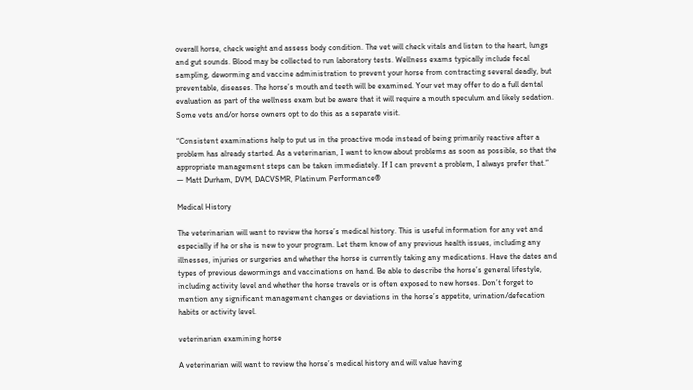overall horse, check weight and assess body condition. The vet will check vitals and listen to the heart, lungs and gut sounds. Blood may be collected to run laboratory tests. Wellness exams typically include fecal sampling, deworming and vaccine administration to prevent your horse from contracting several deadly, but preventable, diseases. The horse’s mouth and teeth will be examined. Your vet may offer to do a full dental evaluation as part of the wellness exam but be aware that it will require a mouth speculum and likely sedation. Some vets and/or horse owners opt to do this as a separate visit.

“Consistent examinations help to put us in the proactive mode instead of being primarily reactive after a problem has already started. As a veterinarian, I want to know about problems as soon as possible, so that the appropriate management steps can be taken immediately. If I can prevent a problem, I always prefer that.”
— Matt Durham, DVM, DACVSMR, Platinum Performance®

Medical History

The veterinarian will want to review the horse’s medical history. This is useful information for any vet and especially if he or she is new to your program. Let them know of any previous health issues, including any illnesses, injuries or surgeries and whether the horse is currently taking any medications. Have the dates and types of previous dewormings and vaccinations on hand. Be able to describe the horse’s general lifestyle, including activity level and whether the horse travels or is often exposed to new horses. Don’t forget to mention any significant management changes or deviations in the horse’s appetite, urination/defecation habits or activity level.

veterinarian examining horse

A veterinarian will want to review the horse’s medical history and will value having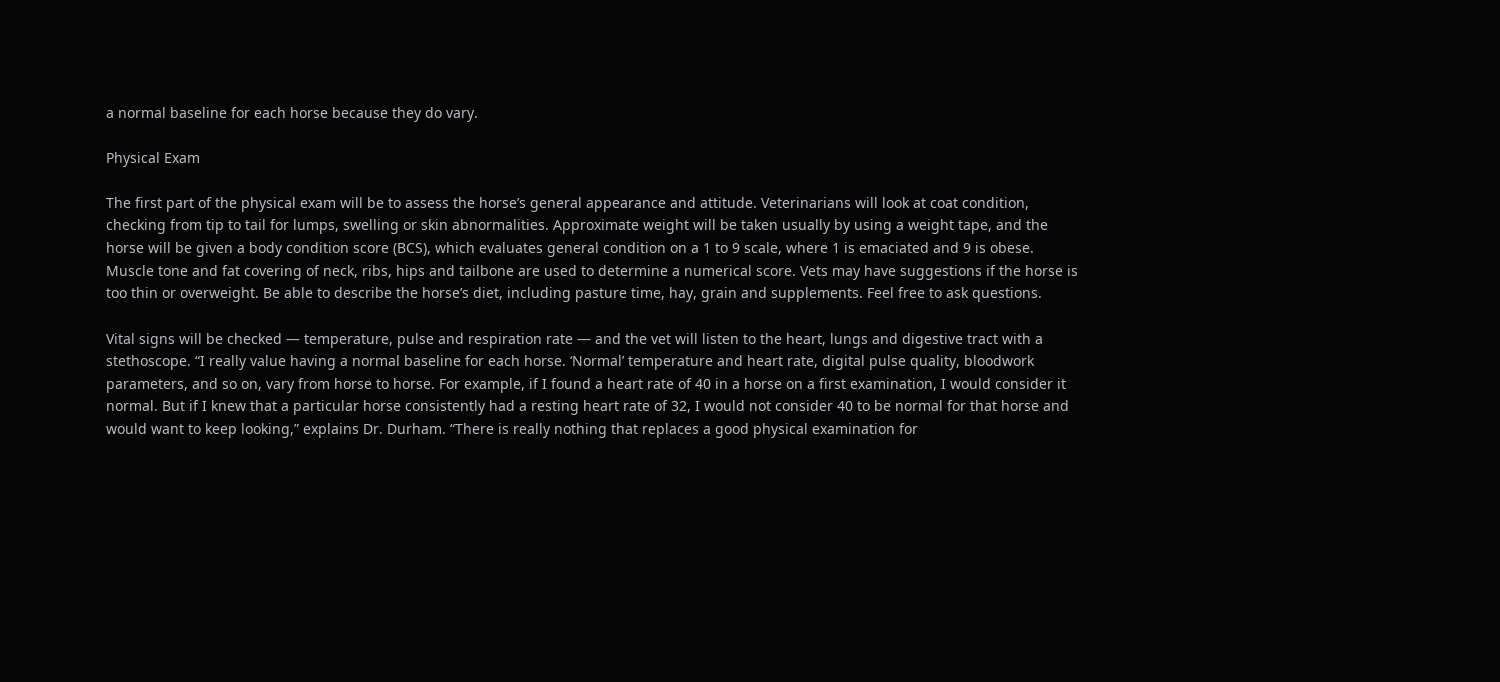a normal baseline for each horse because they do vary.

Physical Exam

The first part of the physical exam will be to assess the horse’s general appearance and attitude. Veterinarians will look at coat condition, checking from tip to tail for lumps, swelling or skin abnormalities. Approximate weight will be taken usually by using a weight tape, and the horse will be given a body condition score (BCS), which evaluates general condition on a 1 to 9 scale, where 1 is emaciated and 9 is obese. Muscle tone and fat covering of neck, ribs, hips and tailbone are used to determine a numerical score. Vets may have suggestions if the horse is too thin or overweight. Be able to describe the horse’s diet, including pasture time, hay, grain and supplements. Feel free to ask questions.

Vital signs will be checked — temperature, pulse and respiration rate — and the vet will listen to the heart, lungs and digestive tract with a stethoscope. “I really value having a normal baseline for each horse. ‘Normal’ temperature and heart rate, digital pulse quality, bloodwork parameters, and so on, vary from horse to horse. For example, if I found a heart rate of 40 in a horse on a first examination, I would consider it normal. But if I knew that a particular horse consistently had a resting heart rate of 32, I would not consider 40 to be normal for that horse and would want to keep looking,” explains Dr. Durham. “There is really nothing that replaces a good physical examination for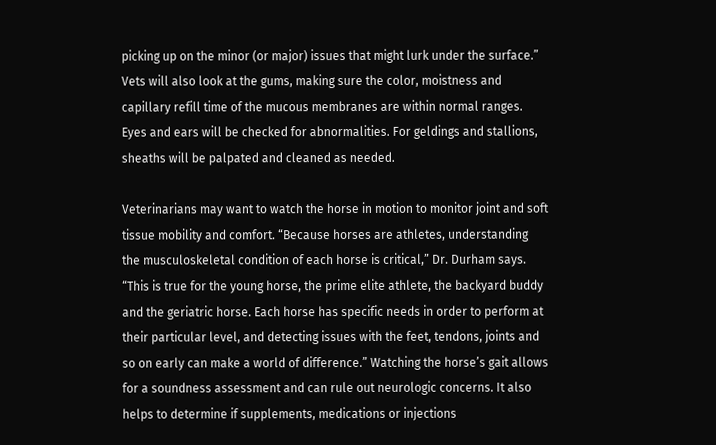picking up on the minor (or major) issues that might lurk under the surface.” Vets will also look at the gums, making sure the color, moistness and capillary refill time of the mucous membranes are within normal ranges. Eyes and ears will be checked for abnormalities. For geldings and stallions, sheaths will be palpated and cleaned as needed.

Veterinarians may want to watch the horse in motion to monitor joint and soft tissue mobility and comfort. “Because horses are athletes, understanding the musculoskeletal condition of each horse is critical,” Dr. Durham says. “This is true for the young horse, the prime elite athlete, the backyard buddy and the geriatric horse. Each horse has specific needs in order to perform at their particular level, and detecting issues with the feet, tendons, joints and so on early can make a world of difference.” Watching the horse’s gait allows for a soundness assessment and can rule out neurologic concerns. It also helps to determine if supplements, medications or injections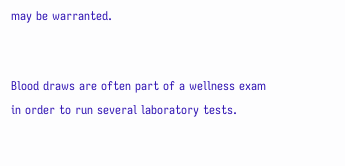may be warranted.


Blood draws are often part of a wellness exam in order to run several laboratory tests.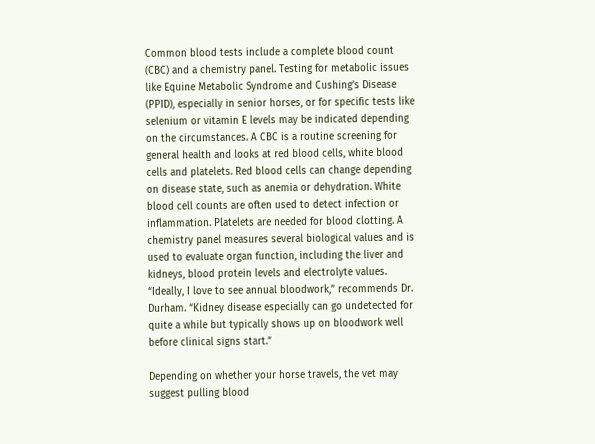Common blood tests include a complete blood count (CBC) and a chemistry panel. Testing for metabolic issues like Equine Metabolic Syndrome and Cushing’s Disease (PPID), especially in senior horses, or for specific tests like selenium or vitamin E levels may be indicated depending on the circumstances. A CBC is a routine screening for general health and looks at red blood cells, white blood cells and platelets. Red blood cells can change depending on disease state, such as anemia or dehydration. White blood cell counts are often used to detect infection or inflammation. Platelets are needed for blood clotting. A chemistry panel measures several biological values and is used to evaluate organ function, including the liver and kidneys, blood protein levels and electrolyte values. “Ideally, I love to see annual bloodwork,” recommends Dr. Durham. “Kidney disease especially can go undetected for quite a while but typically shows up on bloodwork well before clinical signs start.”

Depending on whether your horse travels, the vet may suggest pulling blood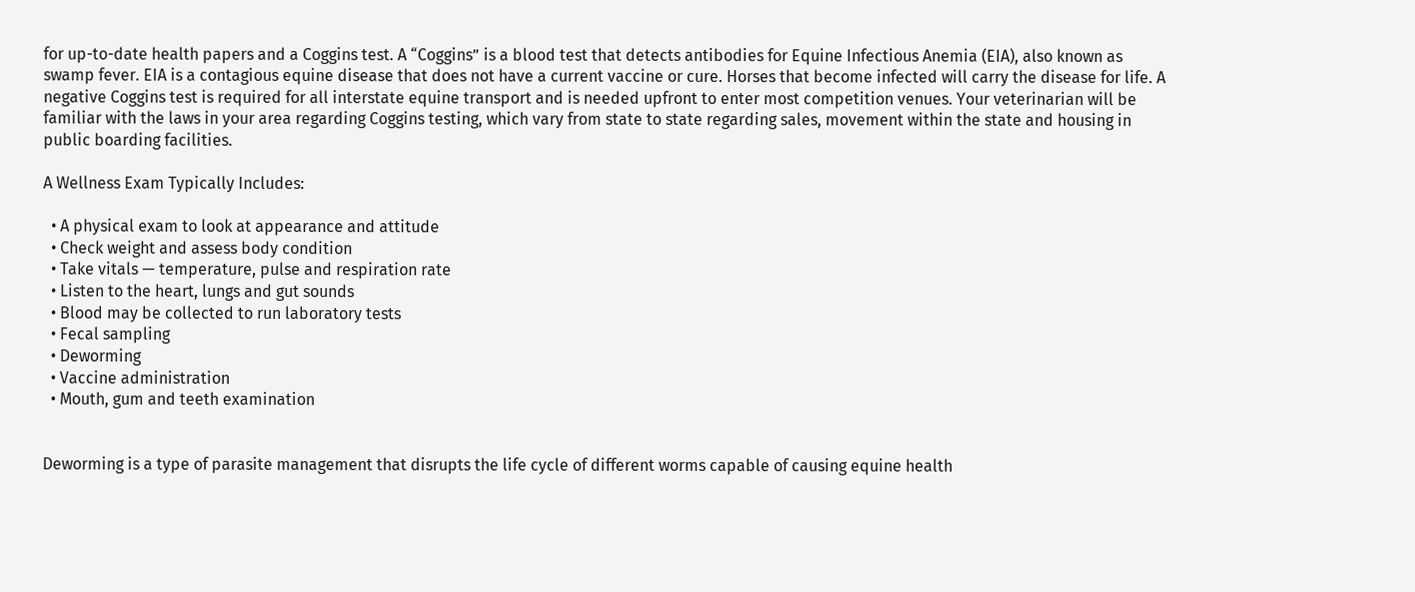for up-to-date health papers and a Coggins test. A “Coggins” is a blood test that detects antibodies for Equine Infectious Anemia (EIA), also known as swamp fever. EIA is a contagious equine disease that does not have a current vaccine or cure. Horses that become infected will carry the disease for life. A negative Coggins test is required for all interstate equine transport and is needed upfront to enter most competition venues. Your veterinarian will be familiar with the laws in your area regarding Coggins testing, which vary from state to state regarding sales, movement within the state and housing in public boarding facilities.

A Wellness Exam Typically Includes:

  • A physical exam to look at appearance and attitude
  • Check weight and assess body condition
  • Take vitals — temperature, pulse and respiration rate
  • Listen to the heart, lungs and gut sounds
  • Blood may be collected to run laboratory tests
  • Fecal sampling
  • Deworming
  • Vaccine administration
  • Mouth, gum and teeth examination


Deworming is a type of parasite management that disrupts the life cycle of different worms capable of causing equine health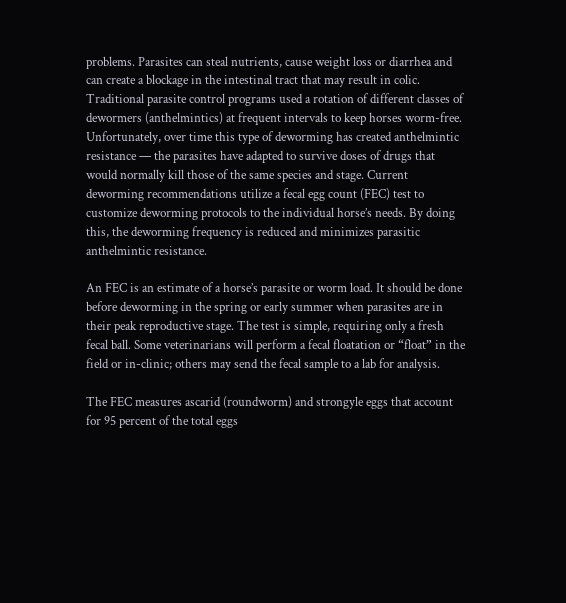problems. Parasites can steal nutrients, cause weight loss or diarrhea and can create a blockage in the intestinal tract that may result in colic. Traditional parasite control programs used a rotation of different classes of dewormers (anthelmintics) at frequent intervals to keep horses worm-free. Unfortunately, over time this type of deworming has created anthelmintic resistance — the parasites have adapted to survive doses of drugs that would normally kill those of the same species and stage. Current deworming recommendations utilize a fecal egg count (FEC) test to customize deworming protocols to the individual horse’s needs. By doing this, the deworming frequency is reduced and minimizes parasitic anthelmintic resistance.

An FEC is an estimate of a horse’s parasite or worm load. It should be done before deworming in the spring or early summer when parasites are in their peak reproductive stage. The test is simple, requiring only a fresh fecal ball. Some veterinarians will perform a fecal floatation or “float” in the field or in-clinic; others may send the fecal sample to a lab for analysis.

The FEC measures ascarid (roundworm) and strongyle eggs that account for 95 percent of the total eggs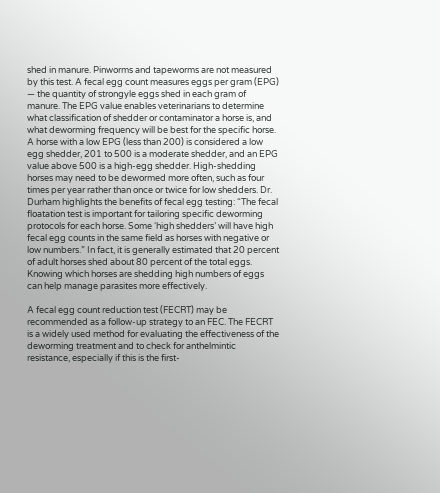shed in manure. Pinworms and tapeworms are not measured by this test. A fecal egg count measures eggs per gram (EPG) — the quantity of strongyle eggs shed in each gram of manure. The EPG value enables veterinarians to determine what classification of shedder or contaminator a horse is, and what deworming frequency will be best for the specific horse. A horse with a low EPG (less than 200) is considered a low egg shedder, 201 to 500 is a moderate shedder, and an EPG value above 500 is a high-egg shedder. High-shedding horses may need to be dewormed more often, such as four times per year rather than once or twice for low shedders. Dr. Durham highlights the benefits of fecal egg testing: “The fecal floatation test is important for tailoring specific deworming protocols for each horse. Some ‘high shedders’ will have high fecal egg counts in the same field as horses with negative or low numbers.” In fact, it is generally estimated that 20 percent of adult horses shed about 80 percent of the total eggs. Knowing which horses are shedding high numbers of eggs can help manage parasites more effectively.

A fecal egg count reduction test (FECRT) may be recommended as a follow-up strategy to an FEC. The FECRT is a widely used method for evaluating the effectiveness of the deworming treatment and to check for anthelmintic resistance, especially if this is the first-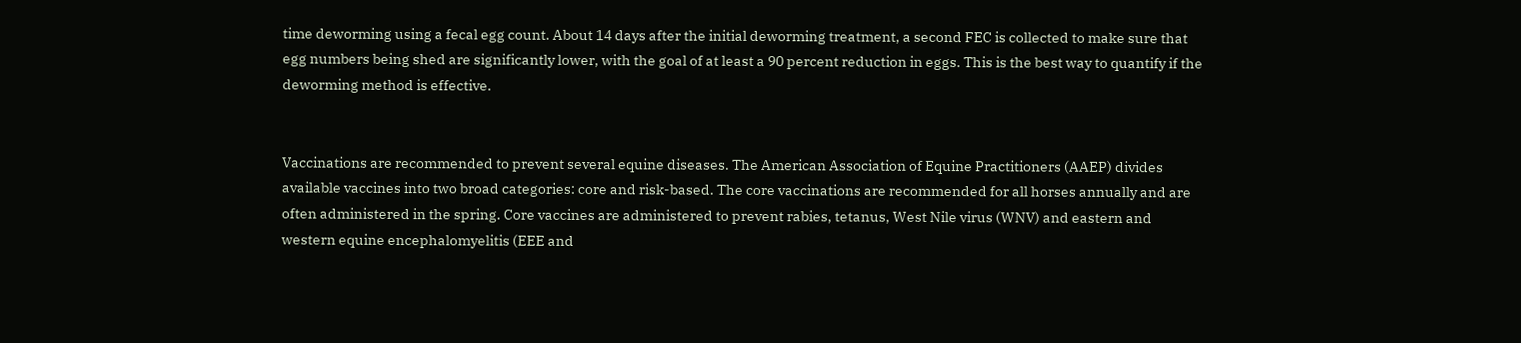time deworming using a fecal egg count. About 14 days after the initial deworming treatment, a second FEC is collected to make sure that egg numbers being shed are significantly lower, with the goal of at least a 90 percent reduction in eggs. This is the best way to quantify if the deworming method is effective.


Vaccinations are recommended to prevent several equine diseases. The American Association of Equine Practitioners (AAEP) divides available vaccines into two broad categories: core and risk-based. The core vaccinations are recommended for all horses annually and are often administered in the spring. Core vaccines are administered to prevent rabies, tetanus, West Nile virus (WNV) and eastern and western equine encephalomyelitis (EEE and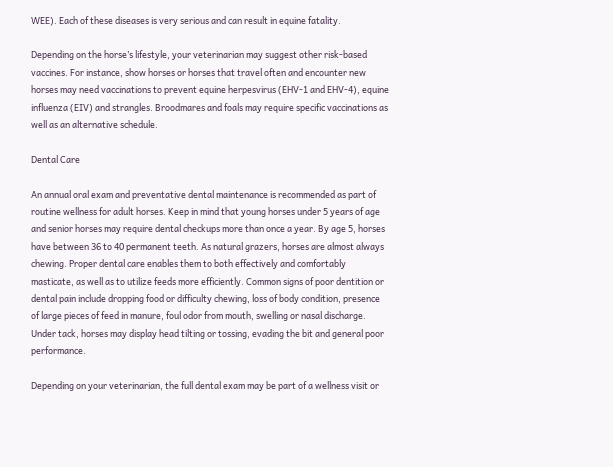WEE). Each of these diseases is very serious and can result in equine fatality.

Depending on the horse’s lifestyle, your veterinarian may suggest other risk-based vaccines. For instance, show horses or horses that travel often and encounter new horses may need vaccinations to prevent equine herpesvirus (EHV-1 and EHV-4), equine influenza (EIV) and strangles. Broodmares and foals may require specific vaccinations as well as an alternative schedule.

Dental Care

An annual oral exam and preventative dental maintenance is recommended as part of routine wellness for adult horses. Keep in mind that young horses under 5 years of age and senior horses may require dental checkups more than once a year. By age 5, horses have between 36 to 40 permanent teeth. As natural grazers, horses are almost always chewing. Proper dental care enables them to both effectively and comfortably masticate, as well as to utilize feeds more efficiently. Common signs of poor dentition or dental pain include dropping food or difficulty chewing, loss of body condition, presence of large pieces of feed in manure, foul odor from mouth, swelling or nasal discharge. Under tack, horses may display head tilting or tossing, evading the bit and general poor performance.

Depending on your veterinarian, the full dental exam may be part of a wellness visit or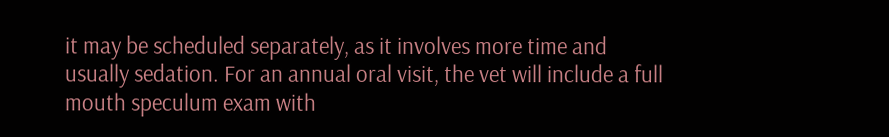it may be scheduled separately, as it involves more time and usually sedation. For an annual oral visit, the vet will include a full mouth speculum exam with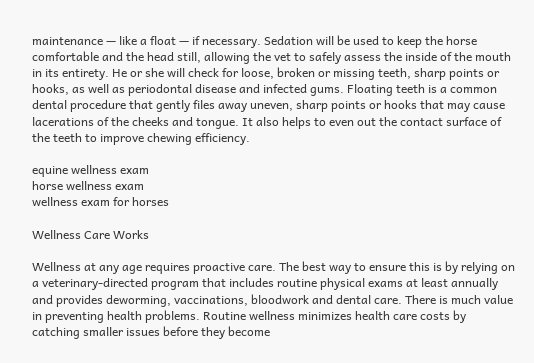maintenance — like a float — if necessary. Sedation will be used to keep the horse comfortable and the head still, allowing the vet to safely assess the inside of the mouth in its entirety. He or she will check for loose, broken or missing teeth, sharp points or hooks, as well as periodontal disease and infected gums. Floating teeth is a common dental procedure that gently files away uneven, sharp points or hooks that may cause lacerations of the cheeks and tongue. It also helps to even out the contact surface of the teeth to improve chewing efficiency.

equine wellness exam
horse wellness exam
wellness exam for horses

Wellness Care Works

Wellness at any age requires proactive care. The best way to ensure this is by relying on a veterinary-directed program that includes routine physical exams at least annually and provides deworming, vaccinations, bloodwork and dental care. There is much value in preventing health problems. Routine wellness minimizes health care costs by catching smaller issues before they become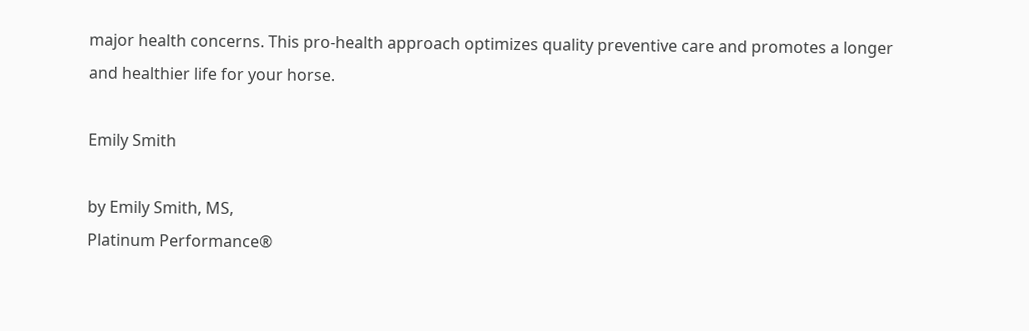major health concerns. This pro-health approach optimizes quality preventive care and promotes a longer and healthier life for your horse.

Emily Smith

by Emily Smith, MS,
Platinum Performance®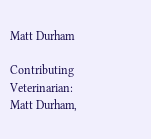Matt Durham

Contributing Veterinarian:
Matt Durham,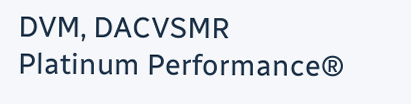DVM, DACVSMR
Platinum Performance®